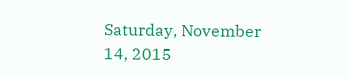Saturday, November 14, 2015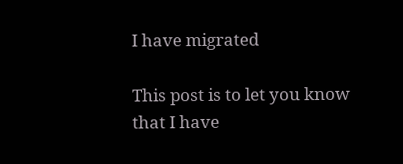I have migrated

This post is to let you know that I have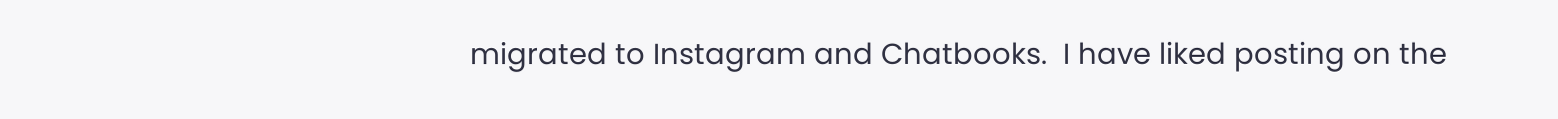migrated to Instagram and Chatbooks.  I have liked posting on the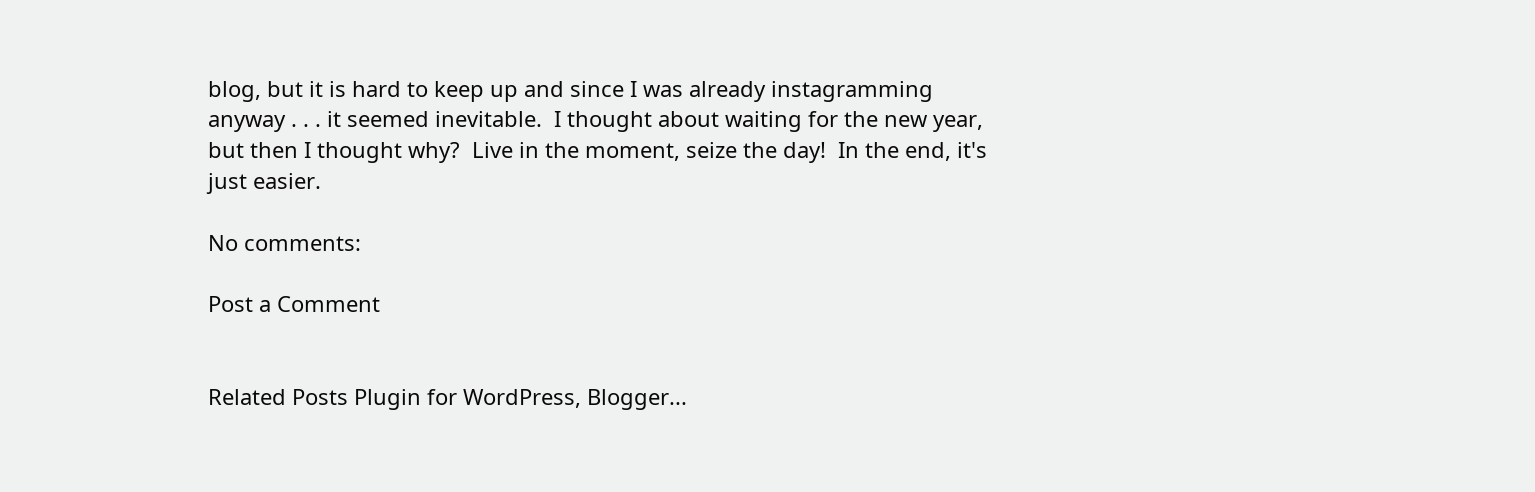blog, but it is hard to keep up and since I was already instagramming anyway . . . it seemed inevitable.  I thought about waiting for the new year, but then I thought why?  Live in the moment, seize the day!  In the end, it's just easier.

No comments:

Post a Comment


Related Posts Plugin for WordPress, Blogger...